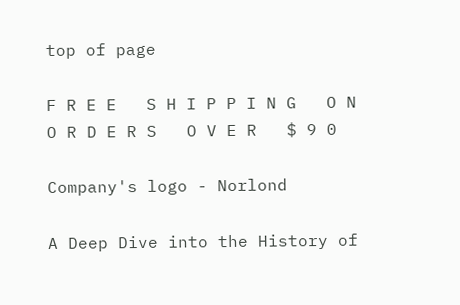top of page

F R E E   S H I P P I N G   O N   O R D E R S   O V E R   $ 9 0

Company's logo - Norlond

A Deep Dive into the History of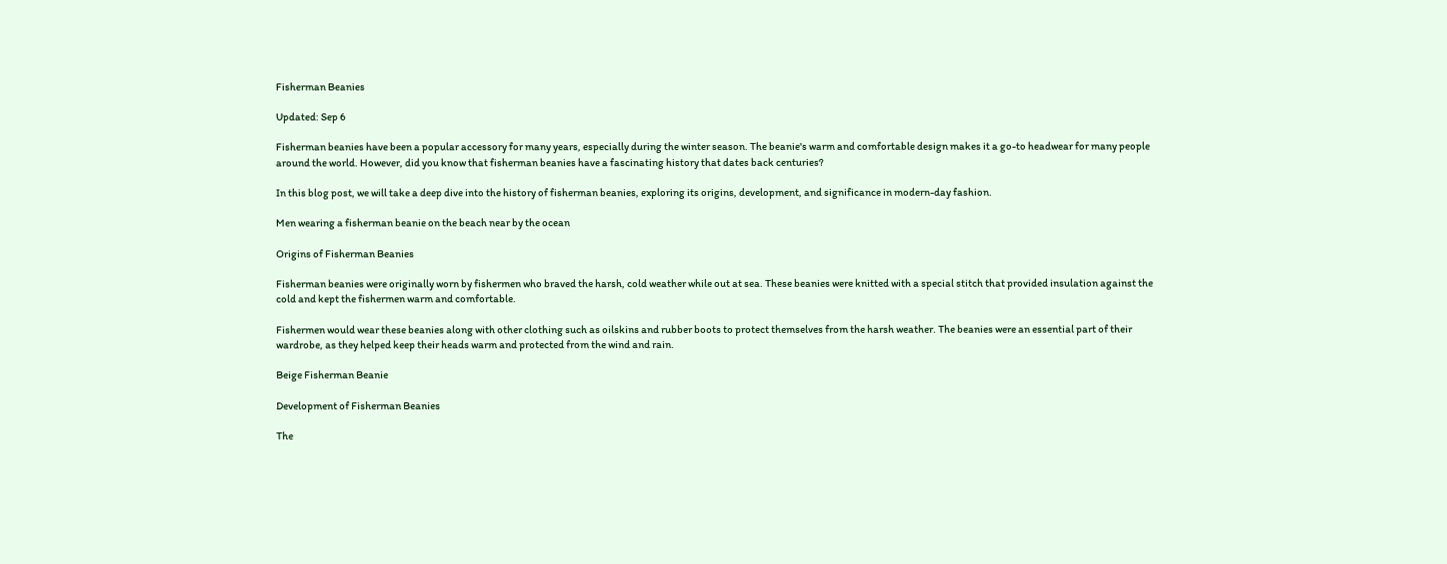Fisherman Beanies

Updated: Sep 6

Fisherman beanies have been a popular accessory for many years, especially during the winter season. The beanie's warm and comfortable design makes it a go-to headwear for many people around the world. However, did you know that fisherman beanies have a fascinating history that dates back centuries?

In this blog post, we will take a deep dive into the history of fisherman beanies, exploring its origins, development, and significance in modern-day fashion.

Men wearing a fisherman beanie on the beach near by the ocean

Origins of Fisherman Beanies

Fisherman beanies were originally worn by fishermen who braved the harsh, cold weather while out at sea. These beanies were knitted with a special stitch that provided insulation against the cold and kept the fishermen warm and comfortable.

Fishermen would wear these beanies along with other clothing such as oilskins and rubber boots to protect themselves from the harsh weather. The beanies were an essential part of their wardrobe, as they helped keep their heads warm and protected from the wind and rain.

Beige Fisherman Beanie

Development of Fisherman Beanies

The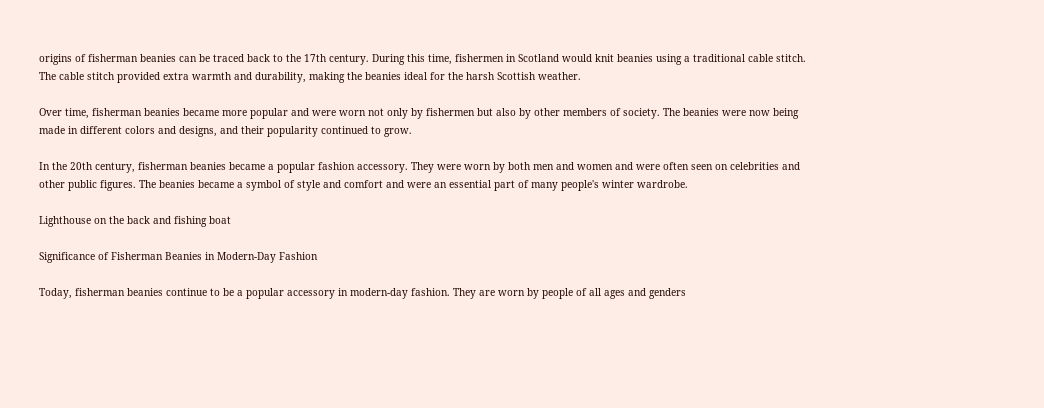origins of fisherman beanies can be traced back to the 17th century. During this time, fishermen in Scotland would knit beanies using a traditional cable stitch. The cable stitch provided extra warmth and durability, making the beanies ideal for the harsh Scottish weather.

Over time, fisherman beanies became more popular and were worn not only by fishermen but also by other members of society. The beanies were now being made in different colors and designs, and their popularity continued to grow.

In the 20th century, fisherman beanies became a popular fashion accessory. They were worn by both men and women and were often seen on celebrities and other public figures. The beanies became a symbol of style and comfort and were an essential part of many people's winter wardrobe.

Lighthouse on the back and fishing boat

Significance of Fisherman Beanies in Modern-Day Fashion

Today, fisherman beanies continue to be a popular accessory in modern-day fashion. They are worn by people of all ages and genders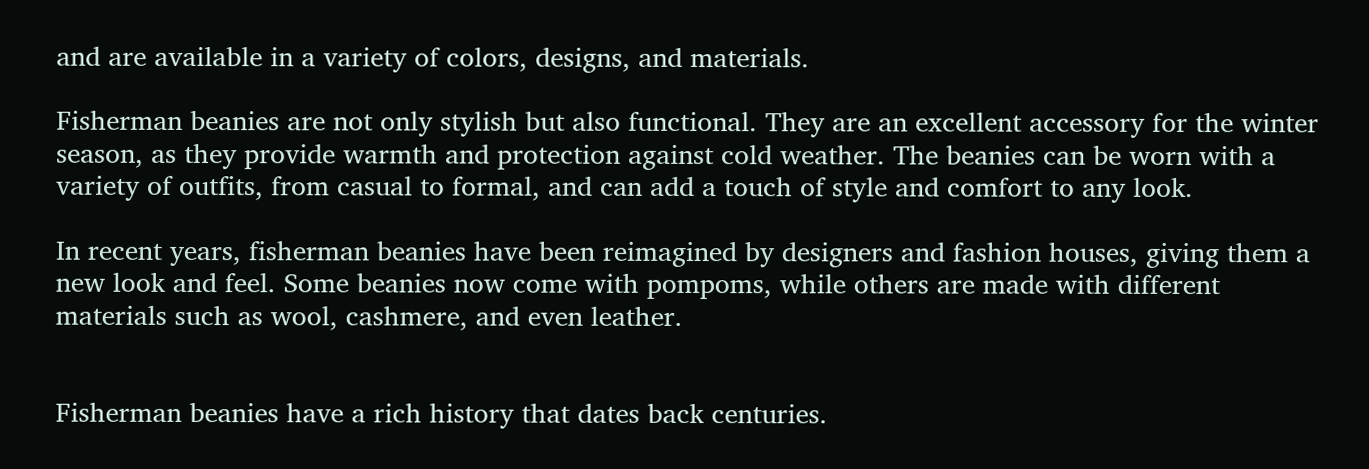and are available in a variety of colors, designs, and materials.

Fisherman beanies are not only stylish but also functional. They are an excellent accessory for the winter season, as they provide warmth and protection against cold weather. The beanies can be worn with a variety of outfits, from casual to formal, and can add a touch of style and comfort to any look.

In recent years, fisherman beanies have been reimagined by designers and fashion houses, giving them a new look and feel. Some beanies now come with pompoms, while others are made with different materials such as wool, cashmere, and even leather.


Fisherman beanies have a rich history that dates back centuries.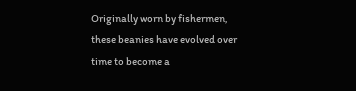Originally worn by fishermen, these beanies have evolved over time to become a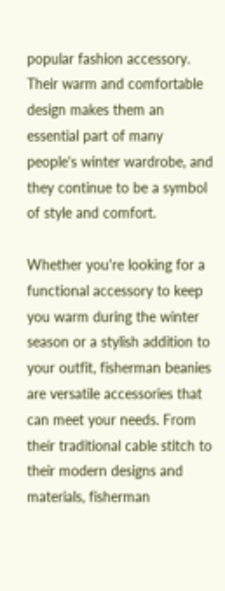popular fashion accessory. Their warm and comfortable design makes them an essential part of many people's winter wardrobe, and they continue to be a symbol of style and comfort.

Whether you're looking for a functional accessory to keep you warm during the winter season or a stylish addition to your outfit, fisherman beanies are versatile accessories that can meet your needs. From their traditional cable stitch to their modern designs and materials, fisherman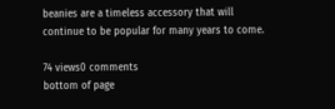beanies are a timeless accessory that will continue to be popular for many years to come.

74 views0 comments
bottom of page